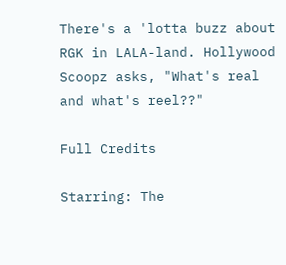There's a 'lotta buzz about RGK in LALA-land. Hollywood Scoopz asks, "What's real and what's reel??"

Full Credits

Starring: The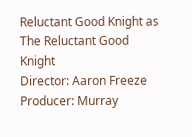Reluctant Good Knight as The Reluctant Good Knight
Director: Aaron Freeze
Producer: Murray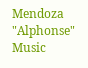Mendoza
"Alphonse" Music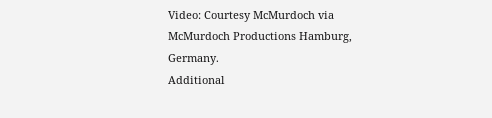Video: Courtesy McMurdoch via McMurdoch Productions Hamburg, Germany.
Additional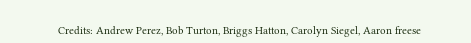Credits: Andrew Perez, Bob Turton, Briggs Hatton, Carolyn Siegel, Aaron freese